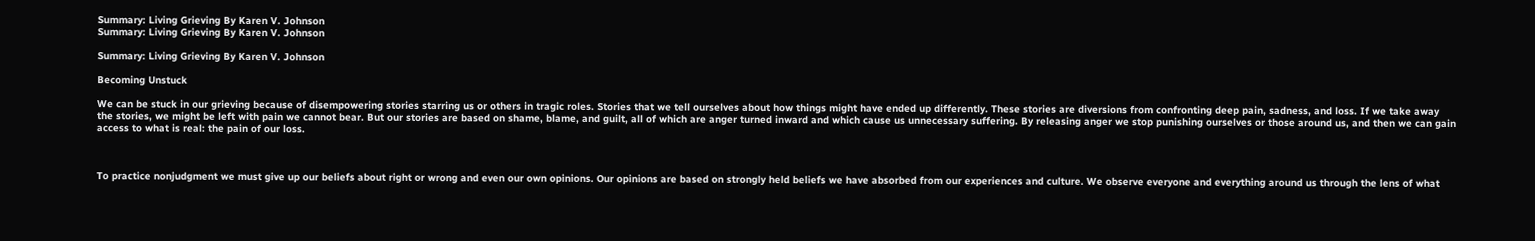Summary: Living Grieving By Karen V. Johnson
Summary: Living Grieving By Karen V. Johnson

Summary: Living Grieving By Karen V. Johnson

Becoming Unstuck

We can be stuck in our grieving because of disempowering stories starring us or others in tragic roles. Stories that we tell ourselves about how things might have ended up differently. These stories are diversions from confronting deep pain, sadness, and loss. If we take away the stories, we might be left with pain we cannot bear. But our stories are based on shame, blame, and guilt, all of which are anger turned inward and which cause us unnecessary suffering. By releasing anger we stop punishing ourselves or those around us, and then we can gain access to what is real: the pain of our loss.



To practice nonjudgment we must give up our beliefs about right or wrong and even our own opinions. Our opinions are based on strongly held beliefs we have absorbed from our experiences and culture. We observe everyone and everything around us through the lens of what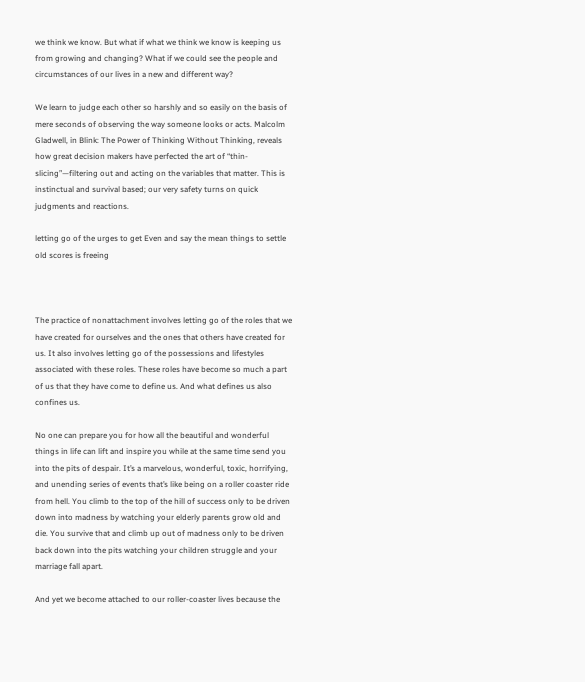we think we know. But what if what we think we know is keeping us from growing and changing? What if we could see the people and circumstances of our lives in a new and different way?

We learn to judge each other so harshly and so easily on the basis of mere seconds of observing the way someone looks or acts. Malcolm Gladwell, in Blink: The Power of Thinking Without Thinking, reveals how great decision makers have perfected the art of “thin-slicing”—filtering out and acting on the variables that matter. This is instinctual and survival based; our very safety turns on quick judgments and reactions.

letting go of the urges to get Even and say the mean things to settle old scores is freeing



The practice of nonattachment involves letting go of the roles that we have created for ourselves and the ones that others have created for us. It also involves letting go of the possessions and lifestyles associated with these roles. These roles have become so much a part of us that they have come to define us. And what defines us also confines us.

No one can prepare you for how all the beautiful and wonderful things in life can lift and inspire you while at the same time send you into the pits of despair. It’s a marvelous, wonderful, toxic, horrifying, and unending series of events that’s like being on a roller coaster ride from hell. You climb to the top of the hill of success only to be driven down into madness by watching your elderly parents grow old and die. You survive that and climb up out of madness only to be driven back down into the pits watching your children struggle and your marriage fall apart.

And yet we become attached to our roller-coaster lives because the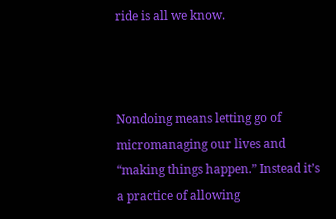ride is all we know.



Nondoing means letting go of micromanaging our lives and “making things happen.” Instead it’s a practice of allowing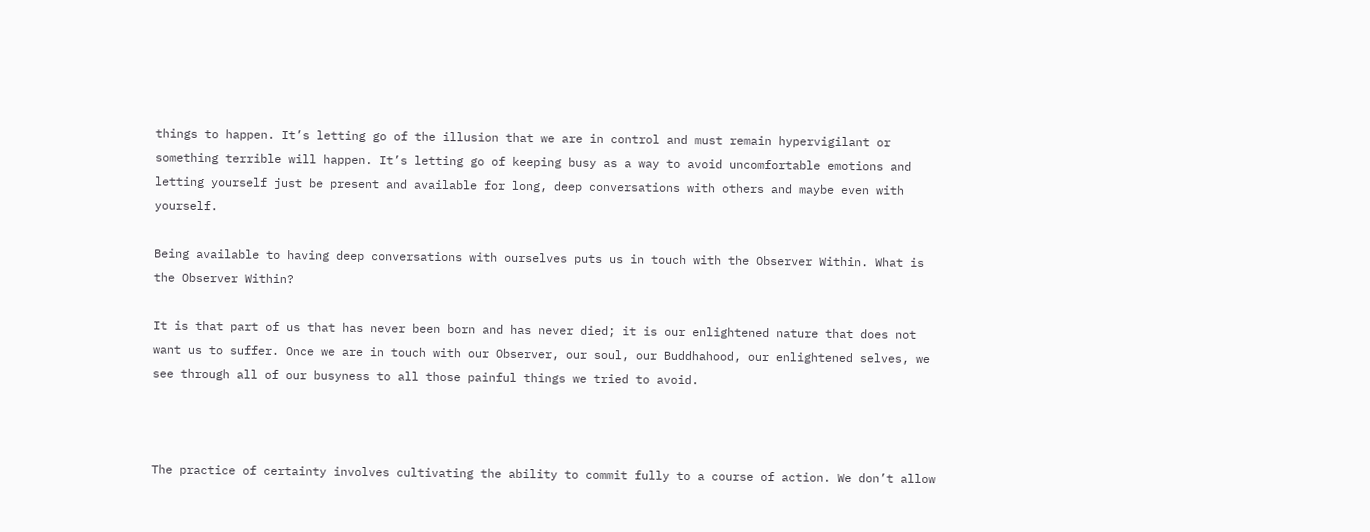things to happen. It’s letting go of the illusion that we are in control and must remain hypervigilant or something terrible will happen. It’s letting go of keeping busy as a way to avoid uncomfortable emotions and letting yourself just be present and available for long, deep conversations with others and maybe even with yourself.

Being available to having deep conversations with ourselves puts us in touch with the Observer Within. What is the Observer Within?

It is that part of us that has never been born and has never died; it is our enlightened nature that does not want us to suffer. Once we are in touch with our Observer, our soul, our Buddhahood, our enlightened selves, we see through all of our busyness to all those painful things we tried to avoid.



The practice of certainty involves cultivating the ability to commit fully to a course of action. We don’t allow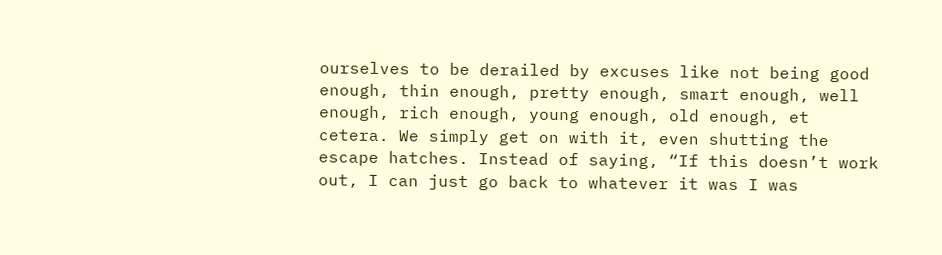ourselves to be derailed by excuses like not being good enough, thin enough, pretty enough, smart enough, well enough, rich enough, young enough, old enough, et cetera. We simply get on with it, even shutting the escape hatches. Instead of saying, “If this doesn’t work out, I can just go back to whatever it was I was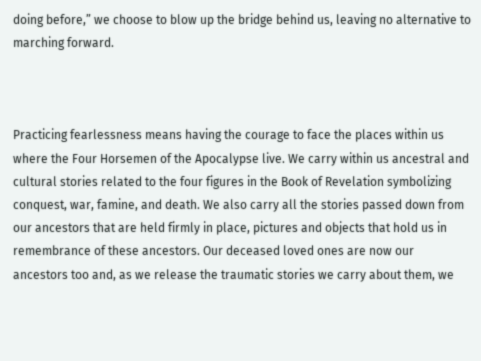doing before,” we choose to blow up the bridge behind us, leaving no alternative to marching forward.



Practicing fearlessness means having the courage to face the places within us where the Four Horsemen of the Apocalypse live. We carry within us ancestral and cultural stories related to the four figures in the Book of Revelation symbolizing conquest, war, famine, and death. We also carry all the stories passed down from our ancestors that are held firmly in place, pictures and objects that hold us in remembrance of these ancestors. Our deceased loved ones are now our ancestors too and, as we release the traumatic stories we carry about them, we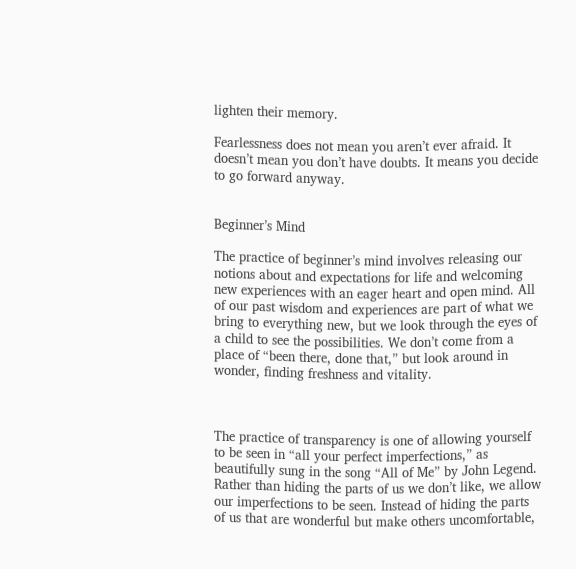lighten their memory.

Fearlessness does not mean you aren’t ever afraid. It doesn’t mean you don’t have doubts. It means you decide to go forward anyway.


Beginner’s Mind

The practice of beginner’s mind involves releasing our notions about and expectations for life and welcoming new experiences with an eager heart and open mind. All of our past wisdom and experiences are part of what we bring to everything new, but we look through the eyes of a child to see the possibilities. We don’t come from a place of “been there, done that,” but look around in wonder, finding freshness and vitality.



The practice of transparency is one of allowing yourself to be seen in “all your perfect imperfections,” as beautifully sung in the song “All of Me” by John Legend. Rather than hiding the parts of us we don’t like, we allow our imperfections to be seen. Instead of hiding the parts of us that are wonderful but make others uncomfortable,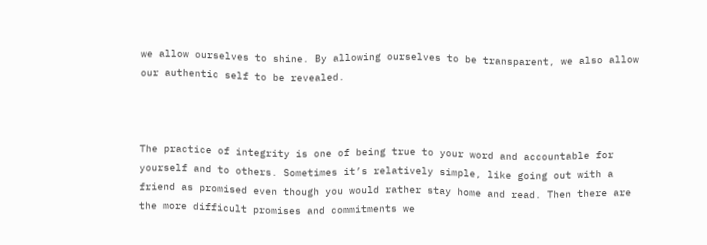we allow ourselves to shine. By allowing ourselves to be transparent, we also allow our authentic self to be revealed.



The practice of integrity is one of being true to your word and accountable for yourself and to others. Sometimes it’s relatively simple, like going out with a friend as promised even though you would rather stay home and read. Then there are the more difficult promises and commitments we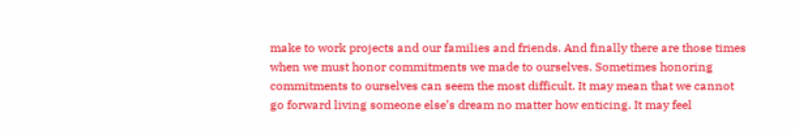make to work projects and our families and friends. And finally there are those times when we must honor commitments we made to ourselves. Sometimes honoring commitments to ourselves can seem the most difficult. It may mean that we cannot go forward living someone else’s dream no matter how enticing. It may feel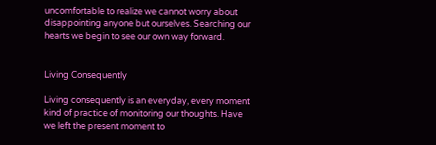uncomfortable to realize we cannot worry about disappointing anyone but ourselves. Searching our hearts we begin to see our own way forward.


Living Consequently

Living consequently is an everyday, every moment kind of practice of monitoring our thoughts. Have we left the present moment to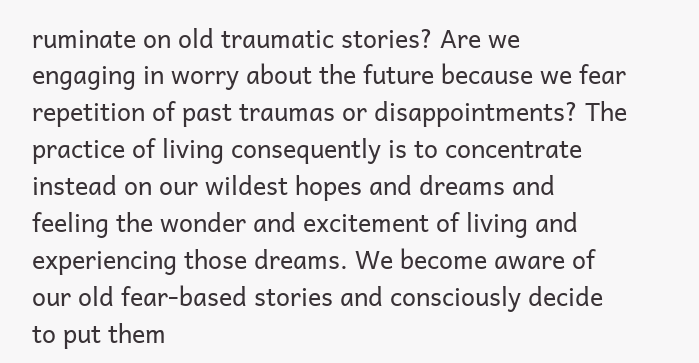ruminate on old traumatic stories? Are we engaging in worry about the future because we fear repetition of past traumas or disappointments? The practice of living consequently is to concentrate instead on our wildest hopes and dreams and feeling the wonder and excitement of living and experiencing those dreams. We become aware of our old fear-based stories and consciously decide to put them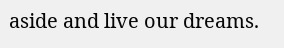aside and live our dreams.